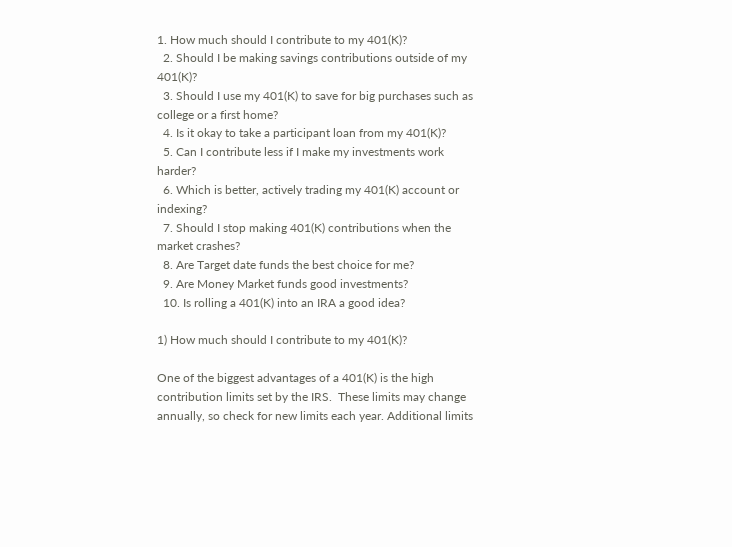1. How much should I contribute to my 401(K)?
  2. Should I be making savings contributions outside of my 401(K)?
  3. Should I use my 401(K) to save for big purchases such as college or a first home?
  4. Is it okay to take a participant loan from my 401(K)?
  5. Can I contribute less if I make my investments work harder?
  6. Which is better, actively trading my 401(K) account or indexing?
  7. Should I stop making 401(K) contributions when the market crashes?
  8. Are Target date funds the best choice for me?
  9. Are Money Market funds good investments?
  10. Is rolling a 401(K) into an IRA a good idea?

1) How much should I contribute to my 401(K)?

One of the biggest advantages of a 401(K) is the high contribution limits set by the IRS.  These limits may change annually, so check for new limits each year. Additional limits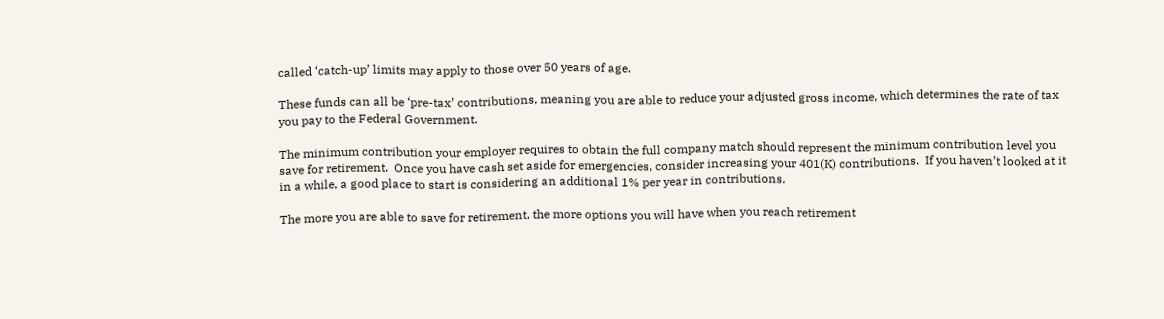called ‘catch-up’ limits may apply to those over 50 years of age.

These funds can all be ‘pre-tax’ contributions, meaning you are able to reduce your adjusted gross income, which determines the rate of tax you pay to the Federal Government.

The minimum contribution your employer requires to obtain the full company match should represent the minimum contribution level you save for retirement.  Once you have cash set aside for emergencies, consider increasing your 401(K) contributions.  If you haven’t looked at it in a while, a good place to start is considering an additional 1% per year in contributions.

The more you are able to save for retirement, the more options you will have when you reach retirement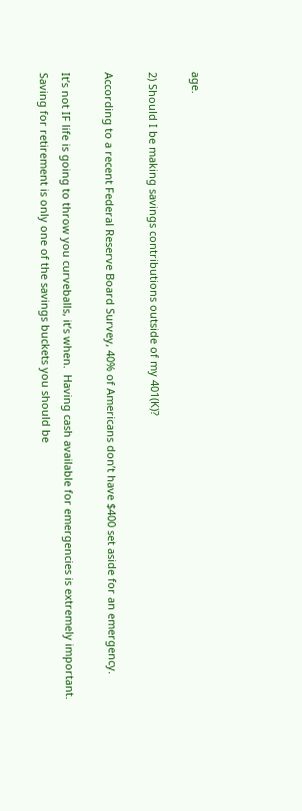age.

2) Should I be making savings contributions outside of my 401(K)?

According to a recent Federal Reserve Board Survey, 40% of Americans don’t have $400 set aside for an emergency.

It’s not IF life is going to throw you curveballs, it’s when.  Having cash available for emergencies is extremely important.  Saving for retirement is only one of the savings buckets you should be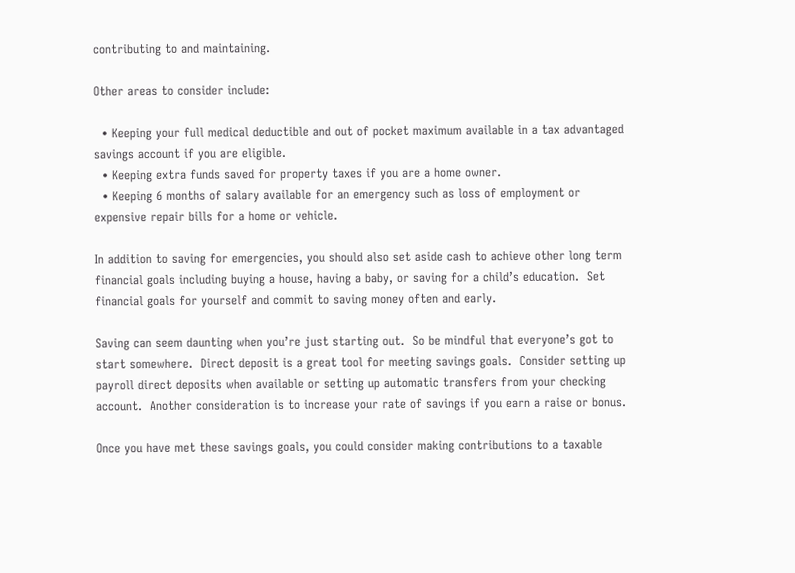contributing to and maintaining.

Other areas to consider include:

  • Keeping your full medical deductible and out of pocket maximum available in a tax advantaged savings account if you are eligible.
  • Keeping extra funds saved for property taxes if you are a home owner.
  • Keeping 6 months of salary available for an emergency such as loss of employment or expensive repair bills for a home or vehicle.

In addition to saving for emergencies, you should also set aside cash to achieve other long term financial goals including buying a house, having a baby, or saving for a child’s education.  Set financial goals for yourself and commit to saving money often and early.

Saving can seem daunting when you’re just starting out.  So be mindful that everyone’s got to start somewhere.  Direct deposit is a great tool for meeting savings goals.  Consider setting up payroll direct deposits when available or setting up automatic transfers from your checking account.  Another consideration is to increase your rate of savings if you earn a raise or bonus.

Once you have met these savings goals, you could consider making contributions to a taxable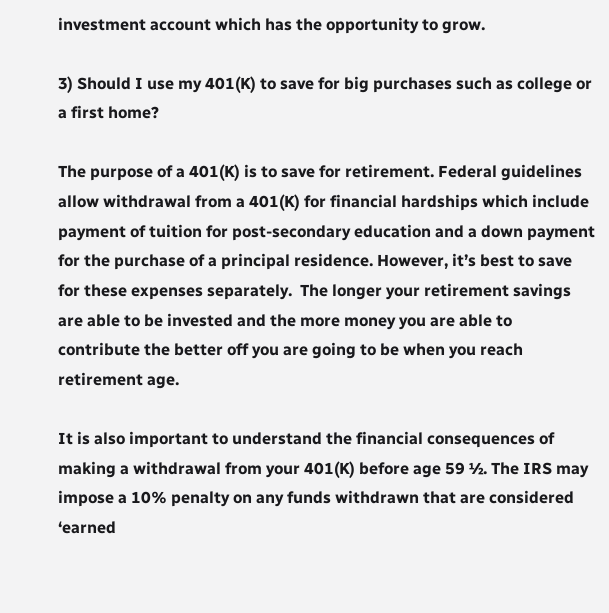investment account which has the opportunity to grow.

3) Should I use my 401(K) to save for big purchases such as college or a first home?

The purpose of a 401(K) is to save for retirement. Federal guidelines allow withdrawal from a 401(K) for financial hardships which include payment of tuition for post-secondary education and a down payment for the purchase of a principal residence. However, it’s best to save for these expenses separately.  The longer your retirement savings are able to be invested and the more money you are able to contribute the better off you are going to be when you reach retirement age.

It is also important to understand the financial consequences of making a withdrawal from your 401(K) before age 59 ½. The IRS may impose a 10% penalty on any funds withdrawn that are considered ‘earned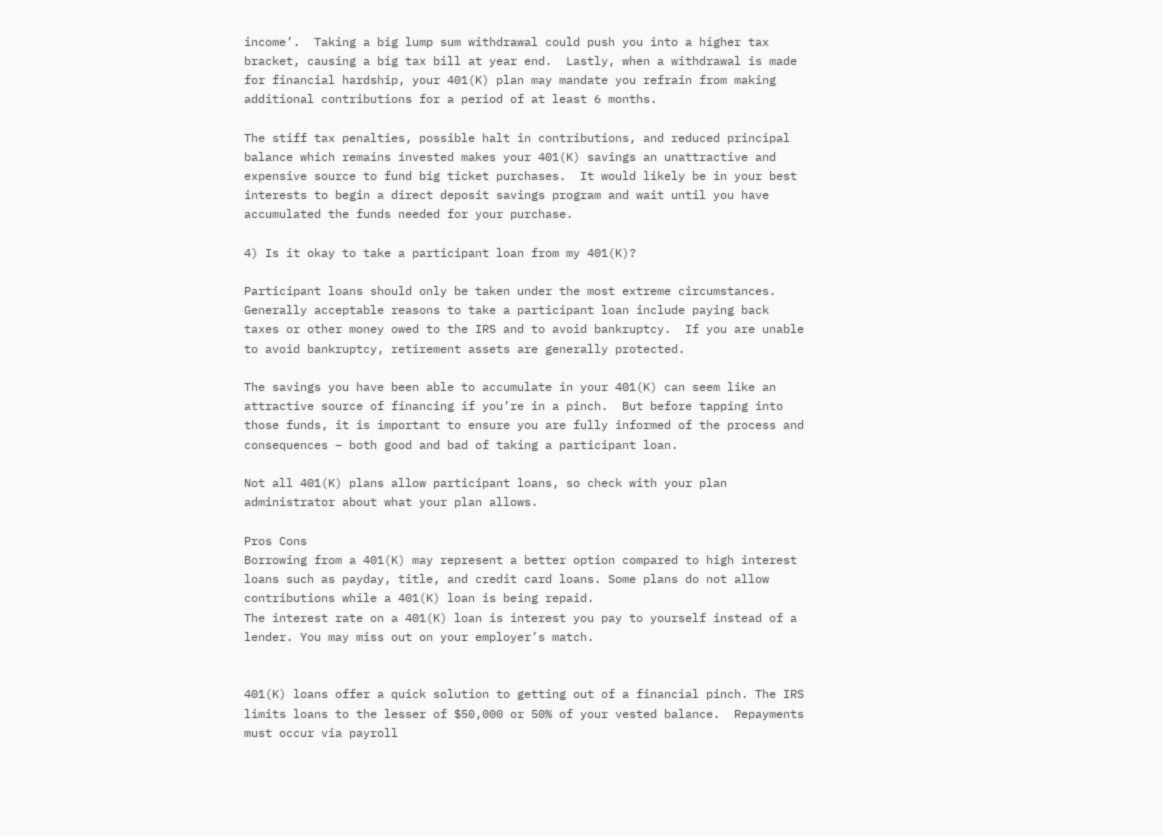income’.  Taking a big lump sum withdrawal could push you into a higher tax bracket, causing a big tax bill at year end.  Lastly, when a withdrawal is made for financial hardship, your 401(K) plan may mandate you refrain from making additional contributions for a period of at least 6 months.

The stiff tax penalties, possible halt in contributions, and reduced principal balance which remains invested makes your 401(K) savings an unattractive and expensive source to fund big ticket purchases.  It would likely be in your best interests to begin a direct deposit savings program and wait until you have accumulated the funds needed for your purchase.

4) Is it okay to take a participant loan from my 401(K)?

Participant loans should only be taken under the most extreme circumstances.  Generally acceptable reasons to take a participant loan include paying back taxes or other money owed to the IRS and to avoid bankruptcy.  If you are unable to avoid bankruptcy, retirement assets are generally protected.

The savings you have been able to accumulate in your 401(K) can seem like an attractive source of financing if you’re in a pinch.  But before tapping into those funds, it is important to ensure you are fully informed of the process and consequences – both good and bad of taking a participant loan.

Not all 401(K) plans allow participant loans, so check with your plan administrator about what your plan allows.

Pros Cons
Borrowing from a 401(K) may represent a better option compared to high interest loans such as payday, title, and credit card loans. Some plans do not allow contributions while a 401(K) loan is being repaid.
The interest rate on a 401(K) loan is interest you pay to yourself instead of a lender. You may miss out on your employer’s match.


401(K) loans offer a quick solution to getting out of a financial pinch. The IRS limits loans to the lesser of $50,000 or 50% of your vested balance.  Repayments must occur via payroll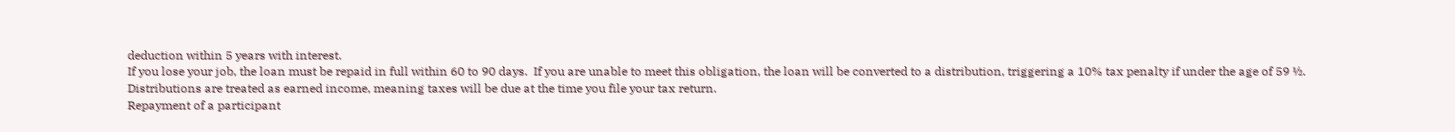deduction within 5 years with interest.
If you lose your job, the loan must be repaid in full within 60 to 90 days.  If you are unable to meet this obligation, the loan will be converted to a distribution, triggering a 10% tax penalty if under the age of 59 ½.
Distributions are treated as earned income, meaning taxes will be due at the time you file your tax return.
Repayment of a participant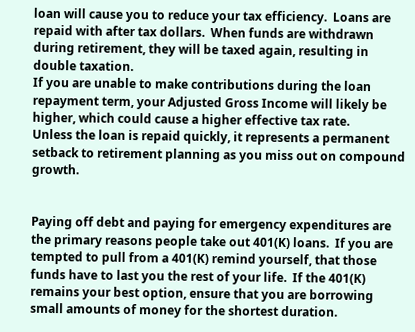loan will cause you to reduce your tax efficiency.  Loans are repaid with after tax dollars.  When funds are withdrawn during retirement, they will be taxed again, resulting in double taxation.
If you are unable to make contributions during the loan repayment term, your Adjusted Gross Income will likely be higher, which could cause a higher effective tax rate.
Unless the loan is repaid quickly, it represents a permanent setback to retirement planning as you miss out on compound growth.


Paying off debt and paying for emergency expenditures are the primary reasons people take out 401(K) loans.  If you are tempted to pull from a 401(K) remind yourself, that those funds have to last you the rest of your life.  If the 401(K) remains your best option, ensure that you are borrowing small amounts of money for the shortest duration.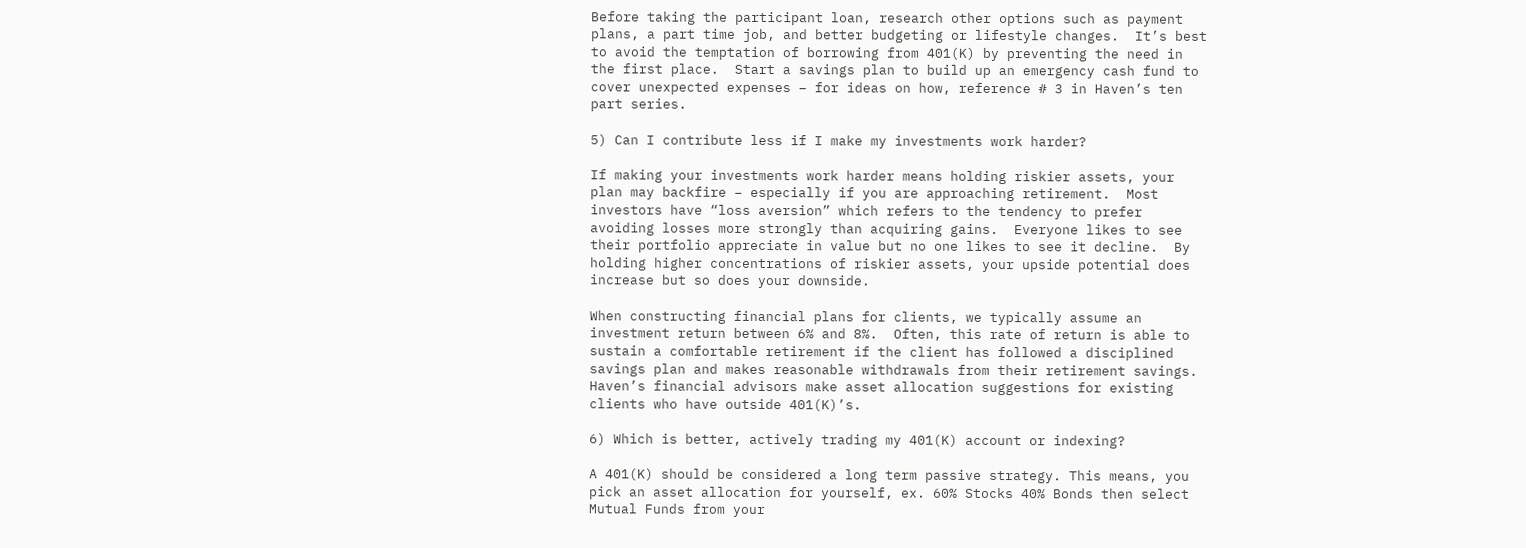Before taking the participant loan, research other options such as payment plans, a part time job, and better budgeting or lifestyle changes.  It’s best to avoid the temptation of borrowing from 401(K) by preventing the need in the first place.  Start a savings plan to build up an emergency cash fund to cover unexpected expenses – for ideas on how, reference # 3 in Haven’s ten part series.

5) Can I contribute less if I make my investments work harder?

If making your investments work harder means holding riskier assets, your plan may backfire – especially if you are approaching retirement.  Most investors have “loss aversion” which refers to the tendency to prefer avoiding losses more strongly than acquiring gains.  Everyone likes to see their portfolio appreciate in value but no one likes to see it decline.  By holding higher concentrations of riskier assets, your upside potential does increase but so does your downside.

When constructing financial plans for clients, we typically assume an investment return between 6% and 8%.  Often, this rate of return is able to sustain a comfortable retirement if the client has followed a disciplined savings plan and makes reasonable withdrawals from their retirement savings.  Haven’s financial advisors make asset allocation suggestions for existing clients who have outside 401(K)’s.

6) Which is better, actively trading my 401(K) account or indexing?

A 401(K) should be considered a long term passive strategy. This means, you pick an asset allocation for yourself, ex. 60% Stocks 40% Bonds then select Mutual Funds from your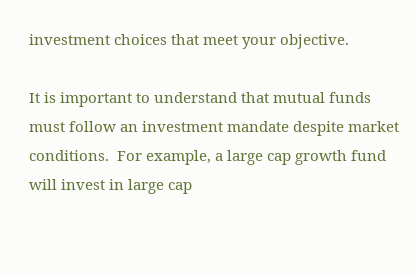investment choices that meet your objective.

It is important to understand that mutual funds must follow an investment mandate despite market conditions.  For example, a large cap growth fund will invest in large cap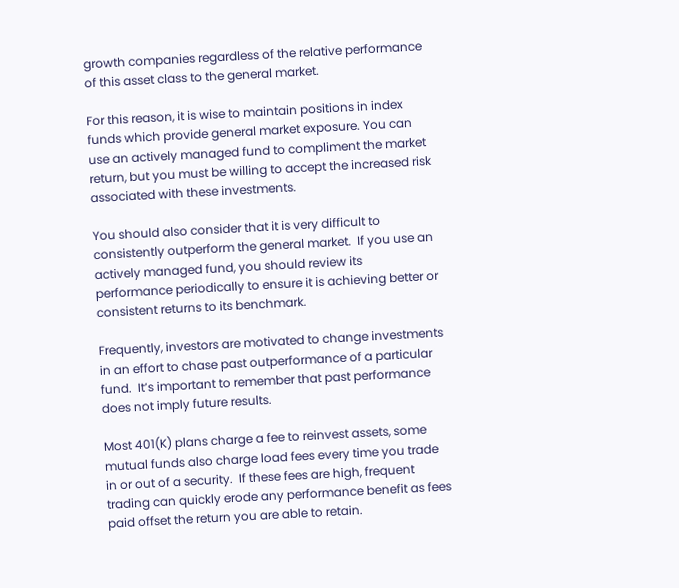growth companies regardless of the relative performance of this asset class to the general market.

For this reason, it is wise to maintain positions in index funds which provide general market exposure. You can use an actively managed fund to compliment the market return, but you must be willing to accept the increased risk associated with these investments.

You should also consider that it is very difficult to consistently outperform the general market.  If you use an actively managed fund, you should review its performance periodically to ensure it is achieving better or consistent returns to its benchmark.

Frequently, investors are motivated to change investments in an effort to chase past outperformance of a particular fund.  It’s important to remember that past performance does not imply future results.

Most 401(K) plans charge a fee to reinvest assets, some mutual funds also charge load fees every time you trade in or out of a security.  If these fees are high, frequent trading can quickly erode any performance benefit as fees paid offset the return you are able to retain.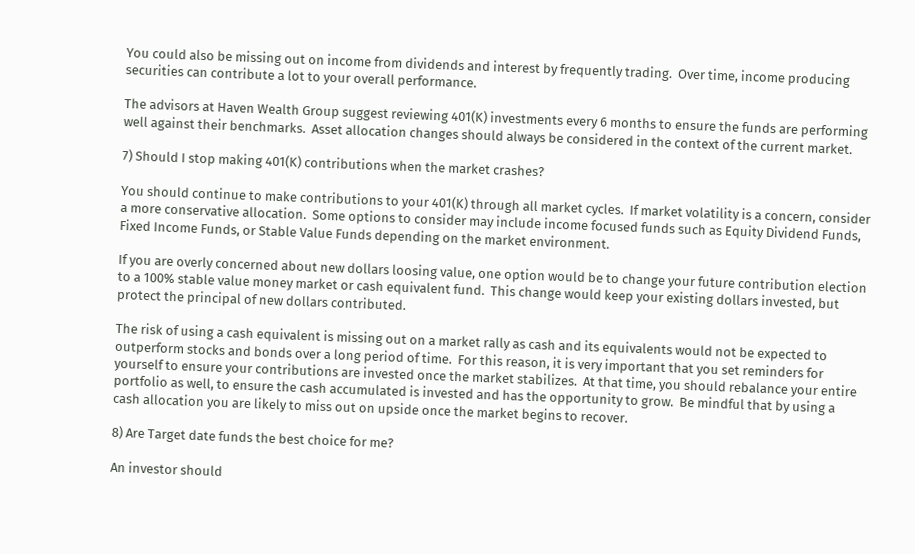You could also be missing out on income from dividends and interest by frequently trading.  Over time, income producing securities can contribute a lot to your overall performance.

The advisors at Haven Wealth Group suggest reviewing 401(K) investments every 6 months to ensure the funds are performing well against their benchmarks.  Asset allocation changes should always be considered in the context of the current market.

7) Should I stop making 401(K) contributions when the market crashes?

You should continue to make contributions to your 401(K) through all market cycles.  If market volatility is a concern, consider a more conservative allocation.  Some options to consider may include income focused funds such as Equity Dividend Funds, Fixed Income Funds, or Stable Value Funds depending on the market environment.

If you are overly concerned about new dollars loosing value, one option would be to change your future contribution election to a 100% stable value money market or cash equivalent fund.  This change would keep your existing dollars invested, but protect the principal of new dollars contributed.

The risk of using a cash equivalent is missing out on a market rally as cash and its equivalents would not be expected to outperform stocks and bonds over a long period of time.  For this reason, it is very important that you set reminders for yourself to ensure your contributions are invested once the market stabilizes.  At that time, you should rebalance your entire portfolio as well, to ensure the cash accumulated is invested and has the opportunity to grow.  Be mindful that by using a cash allocation you are likely to miss out on upside once the market begins to recover.

8) Are Target date funds the best choice for me?

An investor should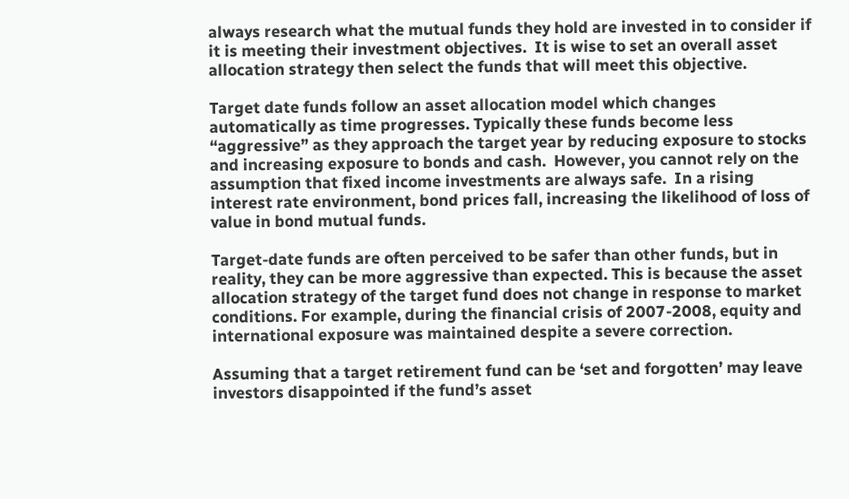always research what the mutual funds they hold are invested in to consider if it is meeting their investment objectives.  It is wise to set an overall asset allocation strategy then select the funds that will meet this objective.

Target date funds follow an asset allocation model which changes automatically as time progresses. Typically these funds become less “aggressive” as they approach the target year by reducing exposure to stocks and increasing exposure to bonds and cash.  However, you cannot rely on the assumption that fixed income investments are always safe.  In a rising interest rate environment, bond prices fall, increasing the likelihood of loss of value in bond mutual funds.

Target-date funds are often perceived to be safer than other funds, but in reality, they can be more aggressive than expected. This is because the asset allocation strategy of the target fund does not change in response to market conditions. For example, during the financial crisis of 2007-2008, equity and international exposure was maintained despite a severe correction.

Assuming that a target retirement fund can be ‘set and forgotten’ may leave investors disappointed if the fund’s asset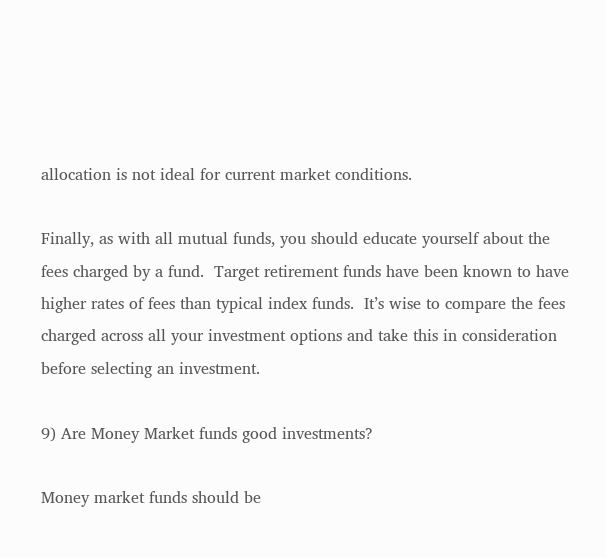allocation is not ideal for current market conditions.

Finally, as with all mutual funds, you should educate yourself about the fees charged by a fund.  Target retirement funds have been known to have higher rates of fees than typical index funds.  It’s wise to compare the fees charged across all your investment options and take this in consideration before selecting an investment.

9) Are Money Market funds good investments?

Money market funds should be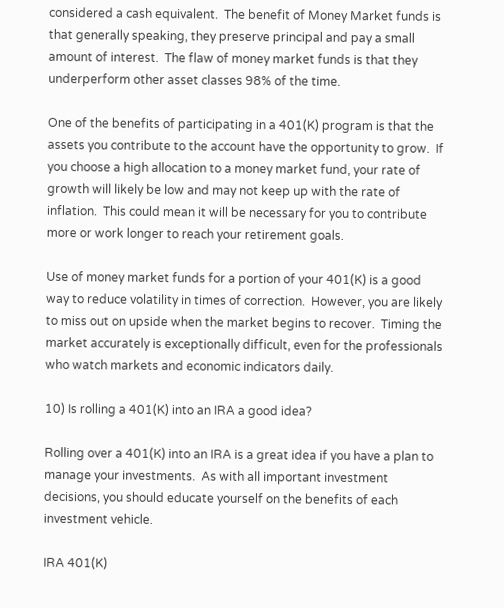considered a cash equivalent.  The benefit of Money Market funds is that generally speaking, they preserve principal and pay a small amount of interest.  The flaw of money market funds is that they underperform other asset classes 98% of the time.

One of the benefits of participating in a 401(K) program is that the assets you contribute to the account have the opportunity to grow.  If you choose a high allocation to a money market fund, your rate of growth will likely be low and may not keep up with the rate of inflation.  This could mean it will be necessary for you to contribute more or work longer to reach your retirement goals.

Use of money market funds for a portion of your 401(K) is a good way to reduce volatility in times of correction.  However, you are likely to miss out on upside when the market begins to recover.  Timing the market accurately is exceptionally difficult, even for the professionals who watch markets and economic indicators daily.

10) Is rolling a 401(K) into an IRA a good idea?

Rolling over a 401(K) into an IRA is a great idea if you have a plan to manage your investments.  As with all important investment decisions, you should educate yourself on the benefits of each investment vehicle.

IRA 401(K)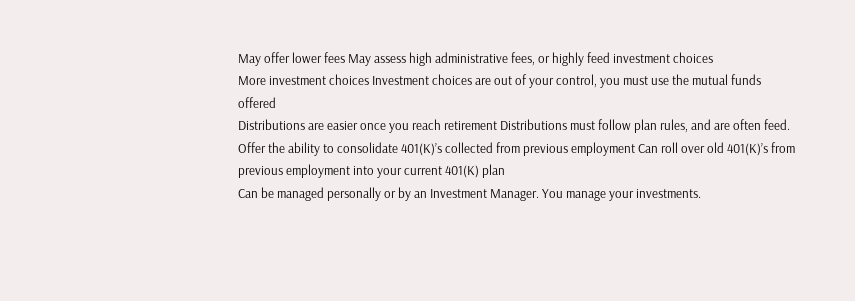May offer lower fees May assess high administrative fees, or highly feed investment choices
More investment choices Investment choices are out of your control, you must use the mutual funds offered
Distributions are easier once you reach retirement Distributions must follow plan rules, and are often feed.
Offer the ability to consolidate 401(K)’s collected from previous employment Can roll over old 401(K)’s from previous employment into your current 401(K) plan
Can be managed personally or by an Investment Manager. You manage your investments.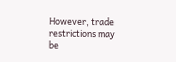However, trade restrictions may be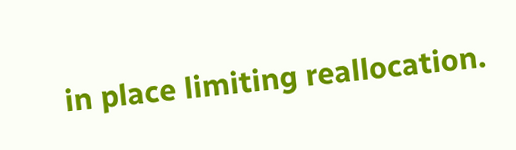in place limiting reallocation.